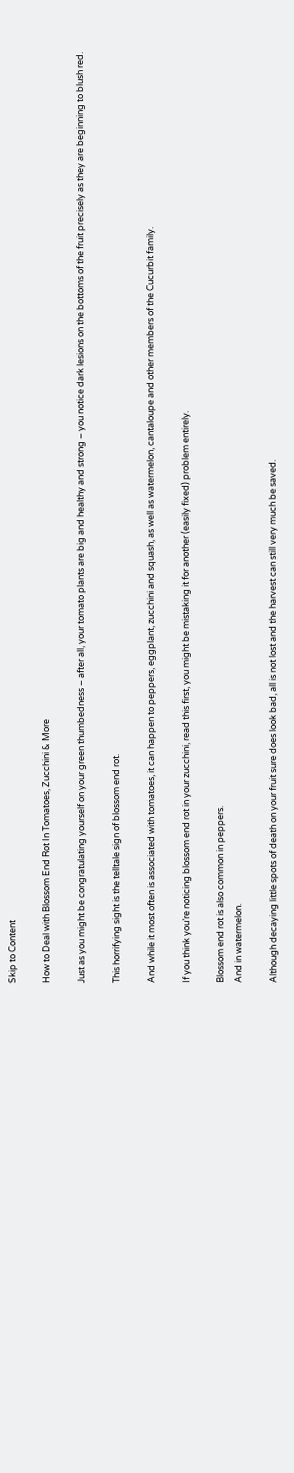Skip to Content

How to Deal with Blossom End Rot In Tomatoes, Zucchini & More

Just as you might be congratulating yourself on your green thumbedness – after all, your tomato plants are big and healthy and strong – you notice dark lesions on the bottoms of the fruit precisely as they are beginning to blush red.

This horrifying sight is the telltale sign of blossom end rot.

And while it most often is associated with tomatoes, it can happen to peppers, eggplant, zucchini and squash, as well as watermelon, cantaloupe and other members of the Cucurbit family.

If you think you’re noticing blossom end rot in your zucchini, read this first, you might be mistaking it for another (easily fixed) problem entirely.

Blossom end rot is also common in peppers.
And in watermelon.

Although decaying little spots of death on your fruit sure does look bad, all is not lost and the harvest can still very much be saved.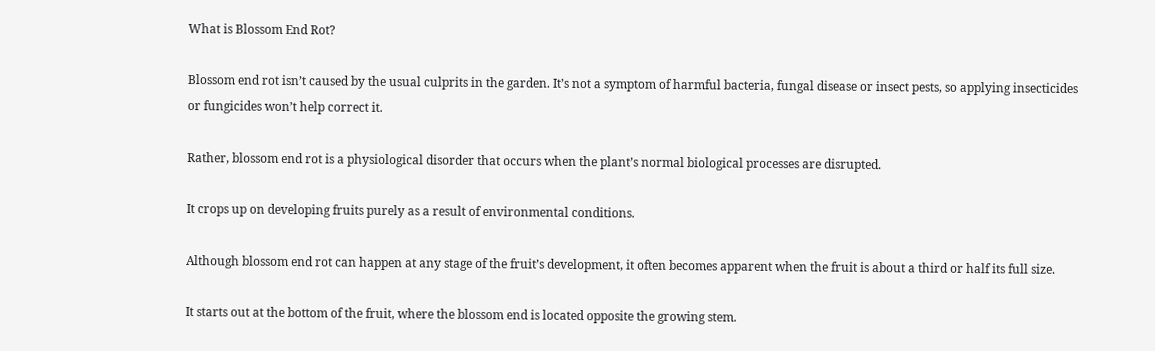What is Blossom End Rot?

Blossom end rot isn’t caused by the usual culprits in the garden. It’s not a symptom of harmful bacteria, fungal disease or insect pests, so applying insecticides or fungicides won’t help correct it.

Rather, blossom end rot is a physiological disorder that occurs when the plant’s normal biological processes are disrupted.

It crops up on developing fruits purely as a result of environmental conditions.

Although blossom end rot can happen at any stage of the fruit’s development, it often becomes apparent when the fruit is about a third or half its full size.

It starts out at the bottom of the fruit, where the blossom end is located opposite the growing stem.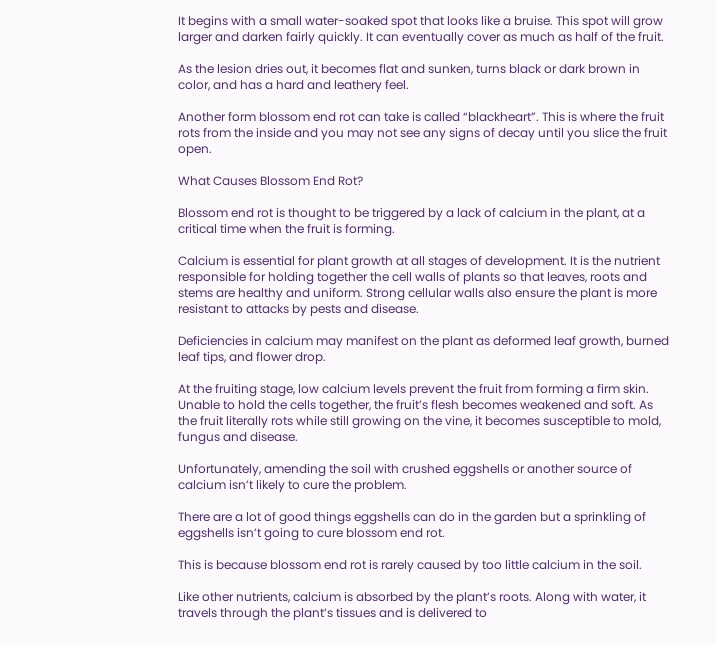It begins with a small water-soaked spot that looks like a bruise. This spot will grow larger and darken fairly quickly. It can eventually cover as much as half of the fruit.

As the lesion dries out, it becomes flat and sunken, turns black or dark brown in color, and has a hard and leathery feel.

Another form blossom end rot can take is called “blackheart”. This is where the fruit rots from the inside and you may not see any signs of decay until you slice the fruit open.

What Causes Blossom End Rot?

Blossom end rot is thought to be triggered by a lack of calcium in the plant, at a critical time when the fruit is forming.

Calcium is essential for plant growth at all stages of development. It is the nutrient responsible for holding together the cell walls of plants so that leaves, roots and stems are healthy and uniform. Strong cellular walls also ensure the plant is more resistant to attacks by pests and disease.

Deficiencies in calcium may manifest on the plant as deformed leaf growth, burned leaf tips, and flower drop.

At the fruiting stage, low calcium levels prevent the fruit from forming a firm skin. Unable to hold the cells together, the fruit’s flesh becomes weakened and soft. As the fruit literally rots while still growing on the vine, it becomes susceptible to mold, fungus and disease.

Unfortunately, amending the soil with crushed eggshells or another source of calcium isn’t likely to cure the problem.

There are a lot of good things eggshells can do in the garden but a sprinkling of eggshells isn’t going to cure blossom end rot.

This is because blossom end rot is rarely caused by too little calcium in the soil.

Like other nutrients, calcium is absorbed by the plant’s roots. Along with water, it travels through the plant’s tissues and is delivered to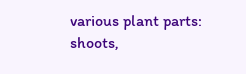various plant parts: shoots,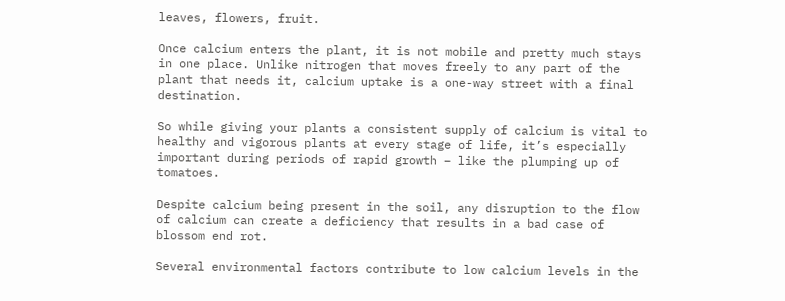leaves, flowers, fruit.

Once calcium enters the plant, it is not mobile and pretty much stays in one place. Unlike nitrogen that moves freely to any part of the plant that needs it, calcium uptake is a one-way street with a final destination.

So while giving your plants a consistent supply of calcium is vital to healthy and vigorous plants at every stage of life, it’s especially important during periods of rapid growth – like the plumping up of tomatoes.

Despite calcium being present in the soil, any disruption to the flow of calcium can create a deficiency that results in a bad case of blossom end rot.

Several environmental factors contribute to low calcium levels in the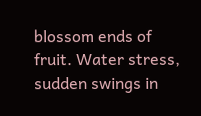blossom ends of fruit. Water stress, sudden swings in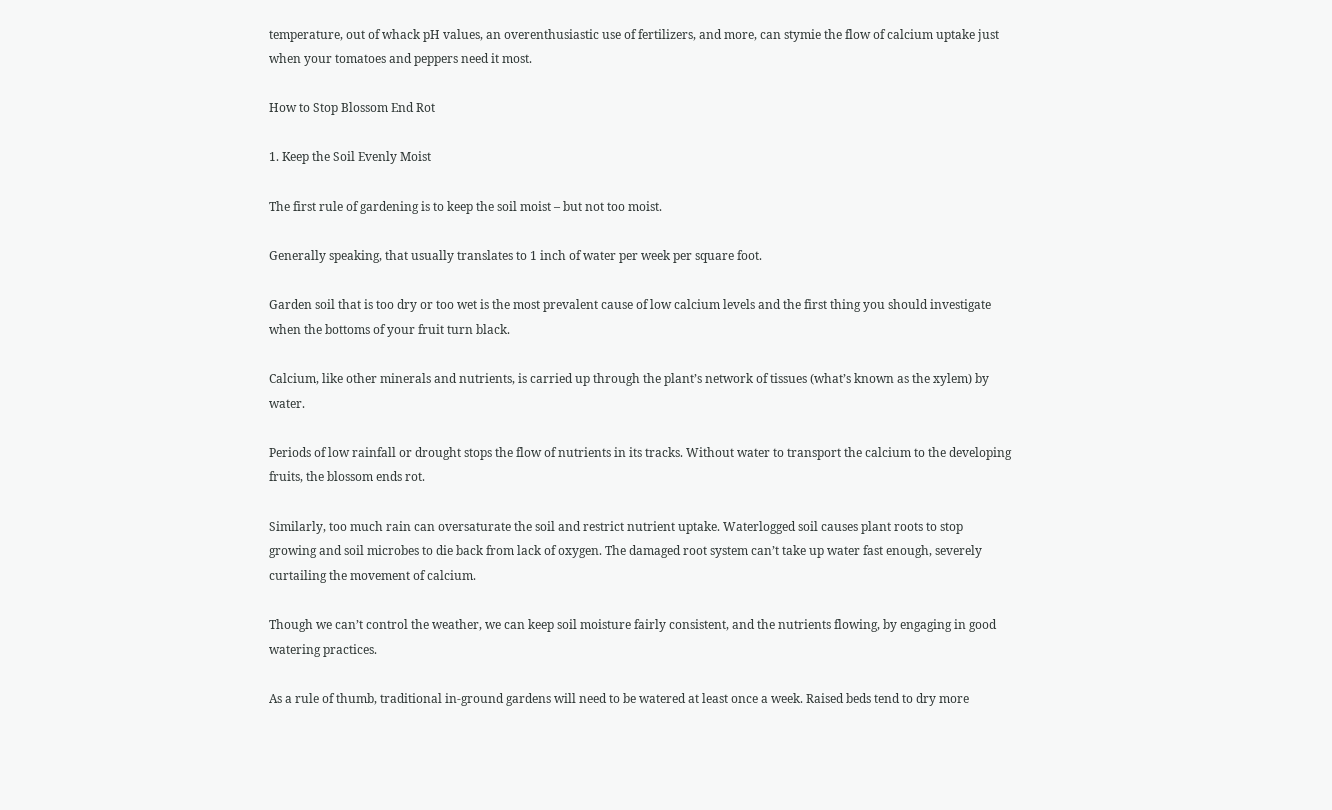temperature, out of whack pH values, an overenthusiastic use of fertilizers, and more, can stymie the flow of calcium uptake just when your tomatoes and peppers need it most.

How to Stop Blossom End Rot

1. Keep the Soil Evenly Moist

The first rule of gardening is to keep the soil moist – but not too moist.

Generally speaking, that usually translates to 1 inch of water per week per square foot.

Garden soil that is too dry or too wet is the most prevalent cause of low calcium levels and the first thing you should investigate when the bottoms of your fruit turn black.

Calcium, like other minerals and nutrients, is carried up through the plant’s network of tissues (what’s known as the xylem) by water.

Periods of low rainfall or drought stops the flow of nutrients in its tracks. Without water to transport the calcium to the developing fruits, the blossom ends rot.

Similarly, too much rain can oversaturate the soil and restrict nutrient uptake. Waterlogged soil causes plant roots to stop growing and soil microbes to die back from lack of oxygen. The damaged root system can’t take up water fast enough, severely curtailing the movement of calcium.

Though we can’t control the weather, we can keep soil moisture fairly consistent, and the nutrients flowing, by engaging in good watering practices.

As a rule of thumb, traditional in-ground gardens will need to be watered at least once a week. Raised beds tend to dry more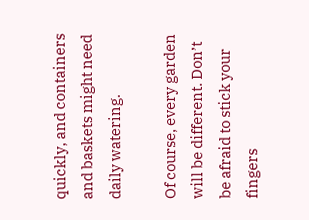quickly, and containers and baskets might need daily watering.

Of course, every garden will be different. Don’t be afraid to stick your fingers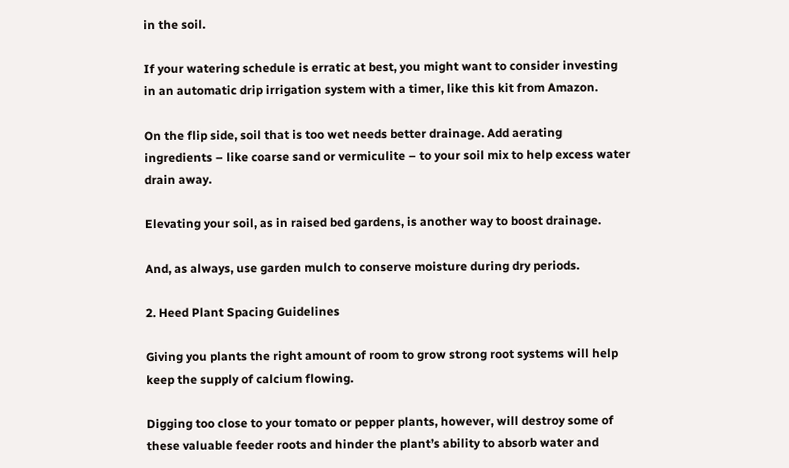in the soil.

If your watering schedule is erratic at best, you might want to consider investing in an automatic drip irrigation system with a timer, like this kit from Amazon.

On the flip side, soil that is too wet needs better drainage. Add aerating ingredients – like coarse sand or vermiculite – to your soil mix to help excess water drain away.

Elevating your soil, as in raised bed gardens, is another way to boost drainage.

And, as always, use garden mulch to conserve moisture during dry periods.

2. Heed Plant Spacing Guidelines

Giving you plants the right amount of room to grow strong root systems will help keep the supply of calcium flowing.

Digging too close to your tomato or pepper plants, however, will destroy some of these valuable feeder roots and hinder the plant’s ability to absorb water and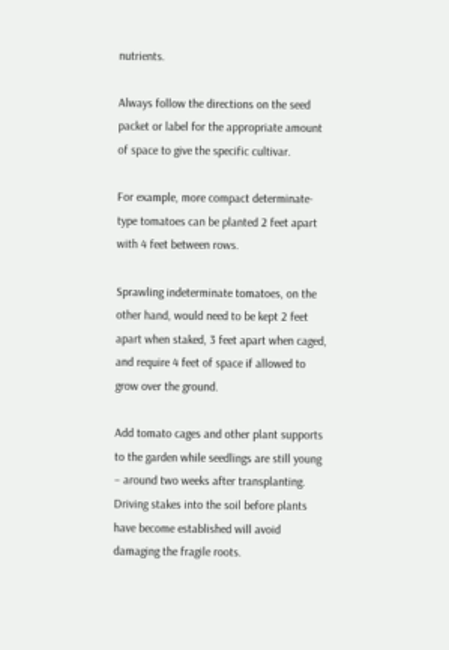nutrients.

Always follow the directions on the seed packet or label for the appropriate amount of space to give the specific cultivar.

For example, more compact determinate-type tomatoes can be planted 2 feet apart with 4 feet between rows.

Sprawling indeterminate tomatoes, on the other hand, would need to be kept 2 feet apart when staked, 3 feet apart when caged, and require 4 feet of space if allowed to grow over the ground.

Add tomato cages and other plant supports to the garden while seedlings are still young – around two weeks after transplanting. Driving stakes into the soil before plants have become established will avoid damaging the fragile roots.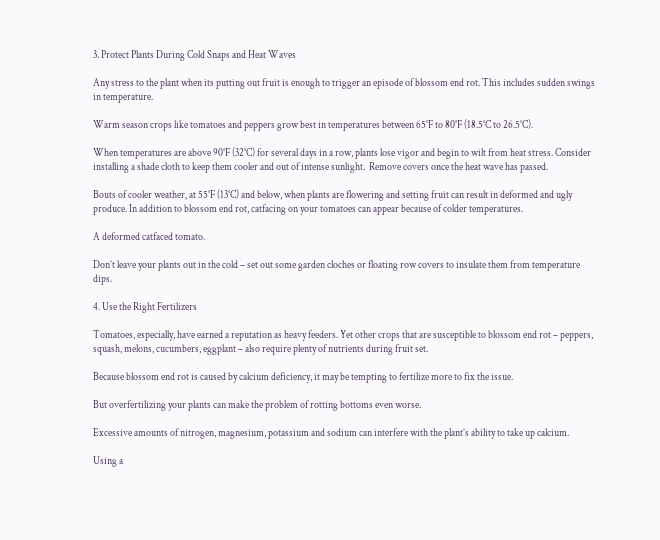3. Protect Plants During Cold Snaps and Heat Waves

Any stress to the plant when its putting out fruit is enough to trigger an episode of blossom end rot. This includes sudden swings in temperature.

Warm season crops like tomatoes and peppers grow best in temperatures between 65°F to 80°F (18.5°C to 26.5°C).

When temperatures are above 90°F (32°C) for several days in a row, plants lose vigor and begin to wilt from heat stress. Consider installing a shade cloth to keep them cooler and out of intense sunlight.  Remove covers once the heat wave has passed.

Bouts of cooler weather, at 55°F (13°C) and below, when plants are flowering and setting fruit can result in deformed and ugly produce. In addition to blossom end rot, catfacing on your tomatoes can appear because of colder temperatures.

A deformed catfaced tomato.

Don’t leave your plants out in the cold – set out some garden cloches or floating row covers to insulate them from temperature dips.

4. Use the Right Fertilizers

Tomatoes, especially, have earned a reputation as heavy feeders. Yet other crops that are susceptible to blossom end rot – peppers, squash, melons, cucumbers, eggplant – also require plenty of nutrients during fruit set.

Because blossom end rot is caused by calcium deficiency, it may be tempting to fertilize more to fix the issue.

But overfertilizing your plants can make the problem of rotting bottoms even worse.

Excessive amounts of nitrogen, magnesium, potassium and sodium can interfere with the plant’s ability to take up calcium.

Using a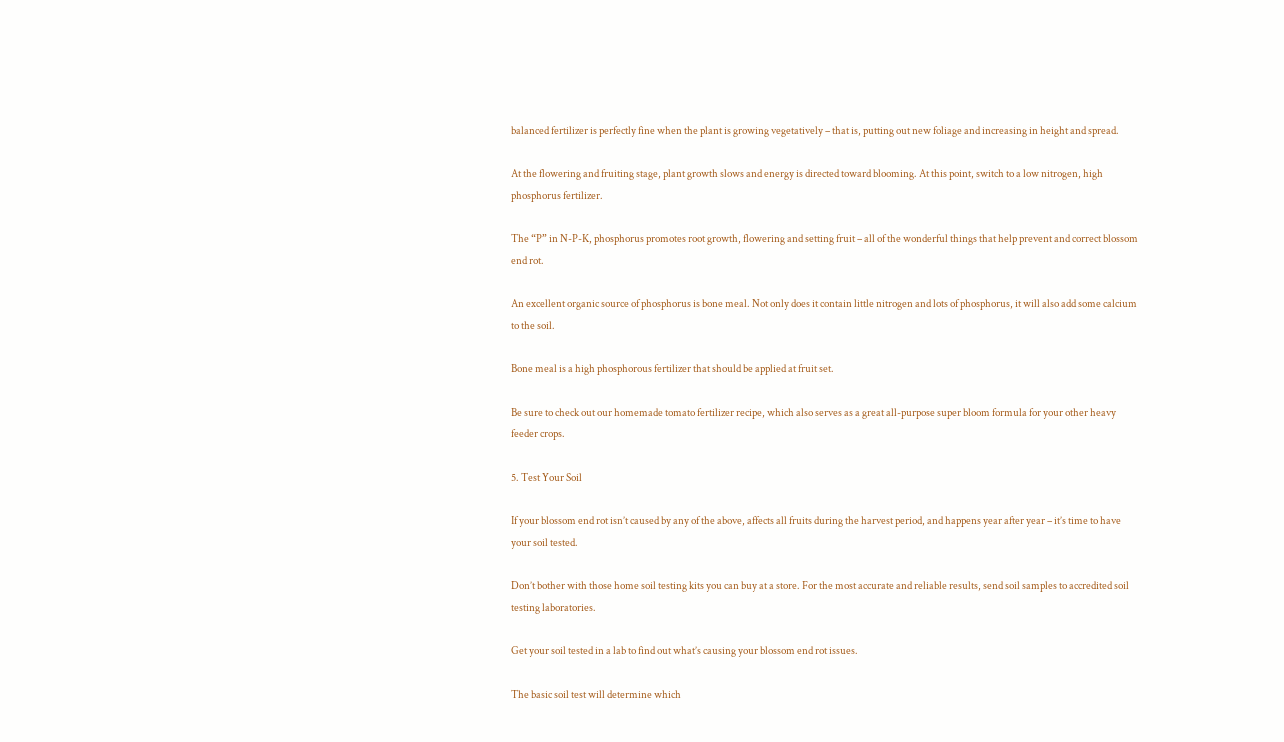balanced fertilizer is perfectly fine when the plant is growing vegetatively – that is, putting out new foliage and increasing in height and spread.

At the flowering and fruiting stage, plant growth slows and energy is directed toward blooming. At this point, switch to a low nitrogen, high phosphorus fertilizer.

The “P” in N-P-K, phosphorus promotes root growth, flowering and setting fruit – all of the wonderful things that help prevent and correct blossom end rot.

An excellent organic source of phosphorus is bone meal. Not only does it contain little nitrogen and lots of phosphorus, it will also add some calcium to the soil.

Bone meal is a high phosphorous fertilizer that should be applied at fruit set.

Be sure to check out our homemade tomato fertilizer recipe, which also serves as a great all-purpose super bloom formula for your other heavy feeder crops.

5. Test Your Soil

If your blossom end rot isn’t caused by any of the above, affects all fruits during the harvest period, and happens year after year – it’s time to have your soil tested.

Don’t bother with those home soil testing kits you can buy at a store. For the most accurate and reliable results, send soil samples to accredited soil testing laboratories.

Get your soil tested in a lab to find out what’s causing your blossom end rot issues.

The basic soil test will determine which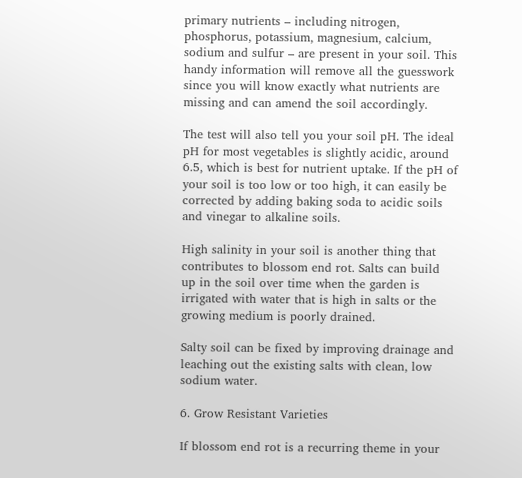primary nutrients – including nitrogen, phosphorus, potassium, magnesium, calcium, sodium and sulfur – are present in your soil. This handy information will remove all the guesswork since you will know exactly what nutrients are missing and can amend the soil accordingly.

The test will also tell you your soil pH. The ideal pH for most vegetables is slightly acidic, around 6.5, which is best for nutrient uptake. If the pH of your soil is too low or too high, it can easily be corrected by adding baking soda to acidic soils and vinegar to alkaline soils.

High salinity in your soil is another thing that contributes to blossom end rot. Salts can build up in the soil over time when the garden is irrigated with water that is high in salts or the growing medium is poorly drained.

Salty soil can be fixed by improving drainage and leaching out the existing salts with clean, low sodium water.

6. Grow Resistant Varieties

If blossom end rot is a recurring theme in your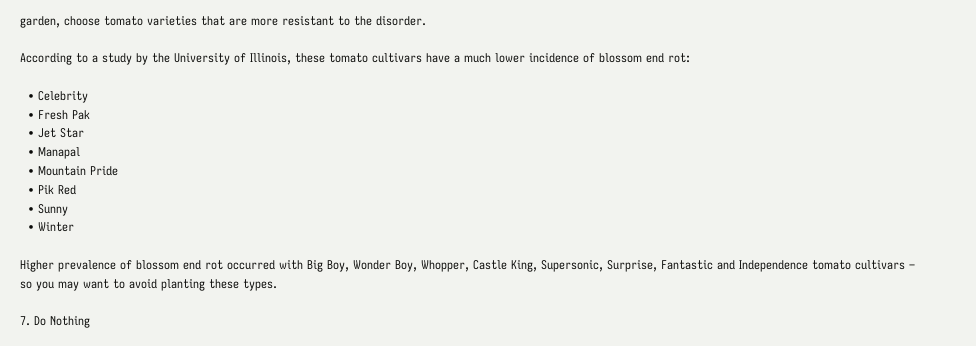garden, choose tomato varieties that are more resistant to the disorder.

According to a study by the University of Illinois, these tomato cultivars have a much lower incidence of blossom end rot:

  • Celebrity
  • Fresh Pak
  • Jet Star
  • Manapal
  • Mountain Pride
  • Pik Red
  • Sunny
  • Winter

Higher prevalence of blossom end rot occurred with Big Boy, Wonder Boy, Whopper, Castle King, Supersonic, Surprise, Fantastic and Independence tomato cultivars – so you may want to avoid planting these types.

7. Do Nothing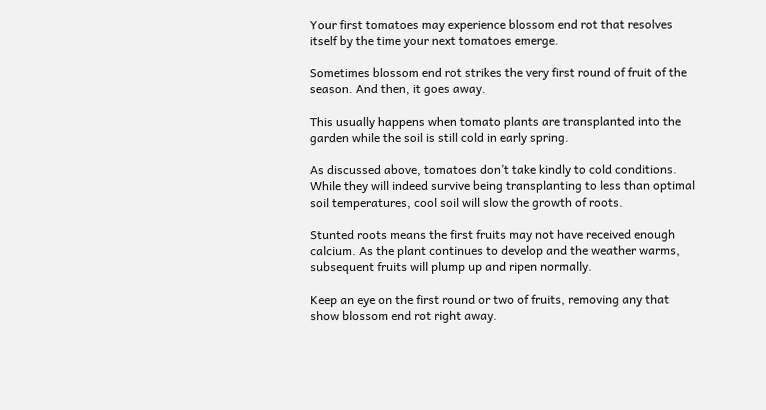Your first tomatoes may experience blossom end rot that resolves itself by the time your next tomatoes emerge.

Sometimes blossom end rot strikes the very first round of fruit of the season. And then, it goes away.

This usually happens when tomato plants are transplanted into the garden while the soil is still cold in early spring.

As discussed above, tomatoes don’t take kindly to cold conditions. While they will indeed survive being transplanting to less than optimal soil temperatures, cool soil will slow the growth of roots.

Stunted roots means the first fruits may not have received enough calcium. As the plant continues to develop and the weather warms, subsequent fruits will plump up and ripen normally.

Keep an eye on the first round or two of fruits, removing any that show blossom end rot right away.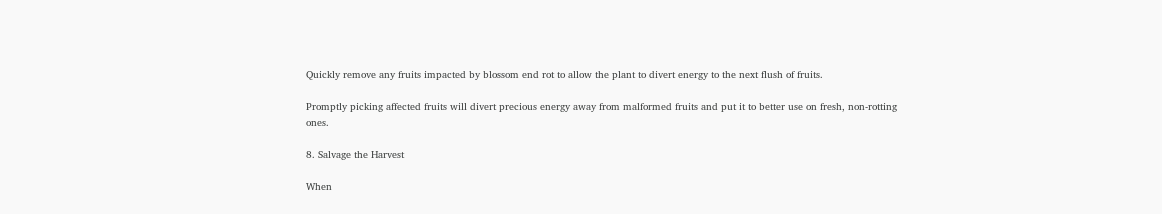Quickly remove any fruits impacted by blossom end rot to allow the plant to divert energy to the next flush of fruits.

Promptly picking affected fruits will divert precious energy away from malformed fruits and put it to better use on fresh, non-rotting ones.

8. Salvage the Harvest

When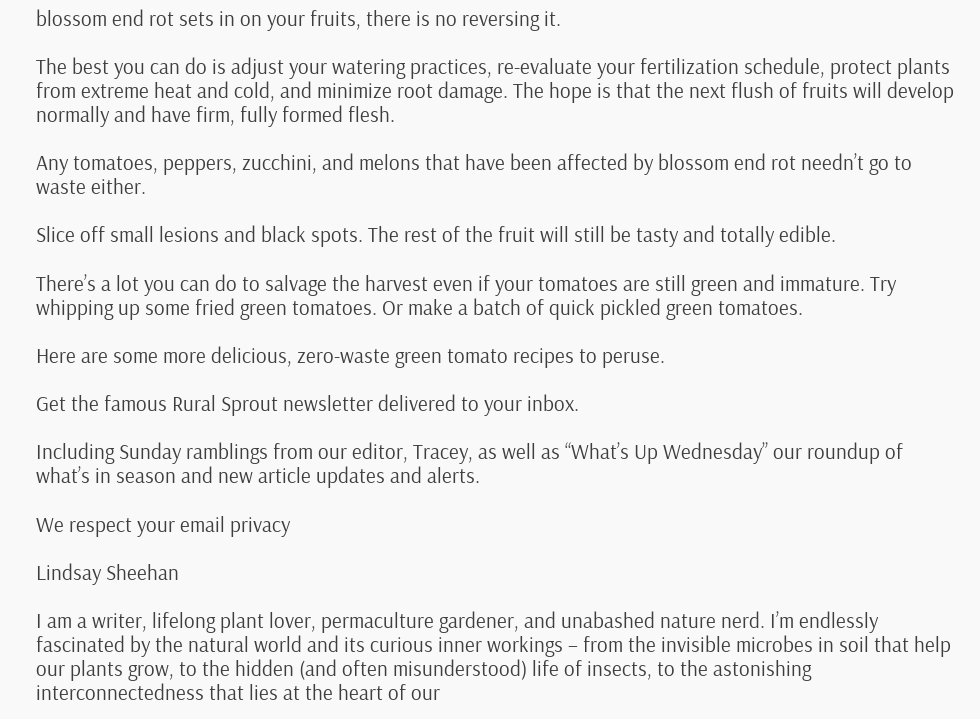blossom end rot sets in on your fruits, there is no reversing it.

The best you can do is adjust your watering practices, re-evaluate your fertilization schedule, protect plants from extreme heat and cold, and minimize root damage. The hope is that the next flush of fruits will develop normally and have firm, fully formed flesh.

Any tomatoes, peppers, zucchini, and melons that have been affected by blossom end rot needn’t go to waste either.

Slice off small lesions and black spots. The rest of the fruit will still be tasty and totally edible.

There’s a lot you can do to salvage the harvest even if your tomatoes are still green and immature. Try whipping up some fried green tomatoes. Or make a batch of quick pickled green tomatoes.

Here are some more delicious, zero-waste green tomato recipes to peruse.

Get the famous Rural Sprout newsletter delivered to your inbox.

Including Sunday ramblings from our editor, Tracey, as well as “What’s Up Wednesday” our roundup of what’s in season and new article updates and alerts.

We respect your email privacy

Lindsay Sheehan

I am a writer, lifelong plant lover, permaculture gardener, and unabashed nature nerd. I’m endlessly fascinated by the natural world and its curious inner workings – from the invisible microbes in soil that help our plants grow, to the hidden (and often misunderstood) life of insects, to the astonishing interconnectedness that lies at the heart of our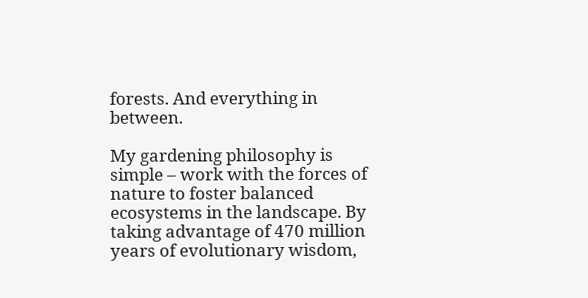forests. And everything in between.

My gardening philosophy is simple – work with the forces of nature to foster balanced ecosystems in the landscape. By taking advantage of 470 million years of evolutionary wisdom,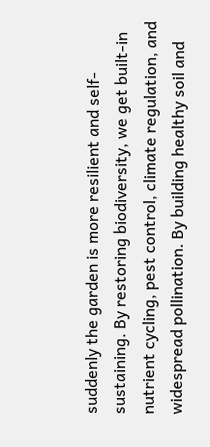suddenly the garden is more resilient and self-sustaining. By restoring biodiversity, we get built-in nutrient cycling, pest control, climate regulation, and widespread pollination. By building healthy soil and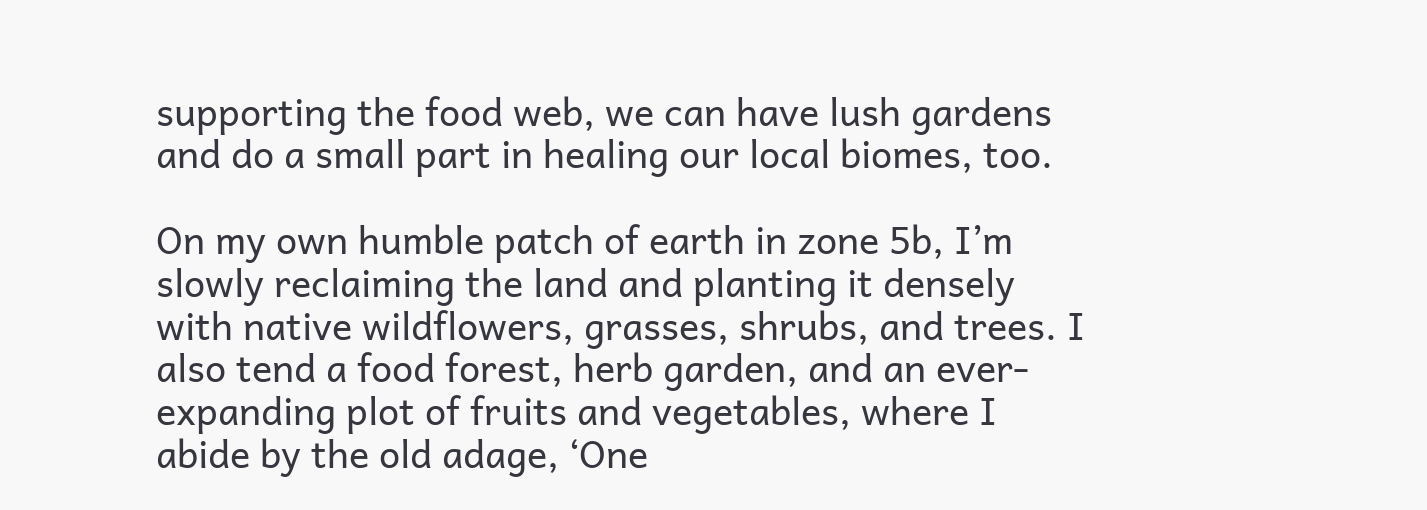supporting the food web, we can have lush gardens and do a small part in healing our local biomes, too.

On my own humble patch of earth in zone 5b, I’m slowly reclaiming the land and planting it densely with native wildflowers, grasses, shrubs, and trees. I also tend a food forest, herb garden, and an ever-expanding plot of fruits and vegetables, where I abide by the old adage, ‘One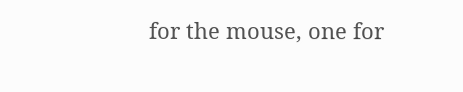for the mouse, one for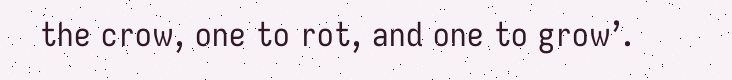the crow, one to rot, and one to grow’.